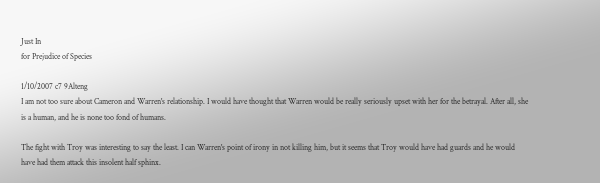Just In
for Prejudice of Species

1/10/2007 c7 9Alteng
I am not too sure about Cameron and Warren's relationship. I would have thought that Warren would be really seriously upset with her for the betrayal. After all, she is a human, and he is none too fond of humans.

The fight with Troy was interesting to say the least. I can Warren's point of irony in not killing him, but it seems that Troy would have had guards and he would have had them attack this insolent half sphinx.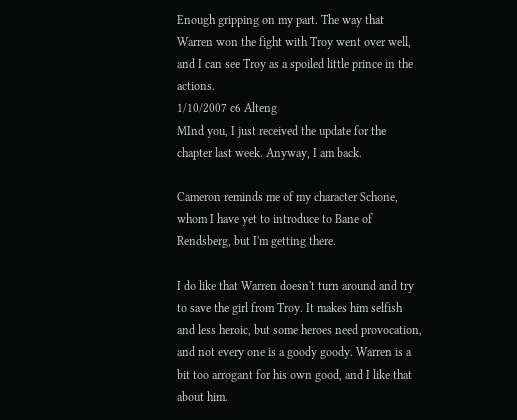Enough gripping on my part. The way that Warren won the fight with Troy went over well, and I can see Troy as a spoiled little prince in the actions.
1/10/2007 c6 Alteng
MInd you, I just received the update for the chapter last week. Anyway, I am back.

Cameron reminds me of my character Schone, whom I have yet to introduce to Bane of Rendsberg, but I'm getting there.

I do like that Warren doesn't turn around and try to save the girl from Troy. It makes him selfish and less heroic, but some heroes need provocation, and not every one is a goody goody. Warren is a bit too arrogant for his own good, and I like that about him.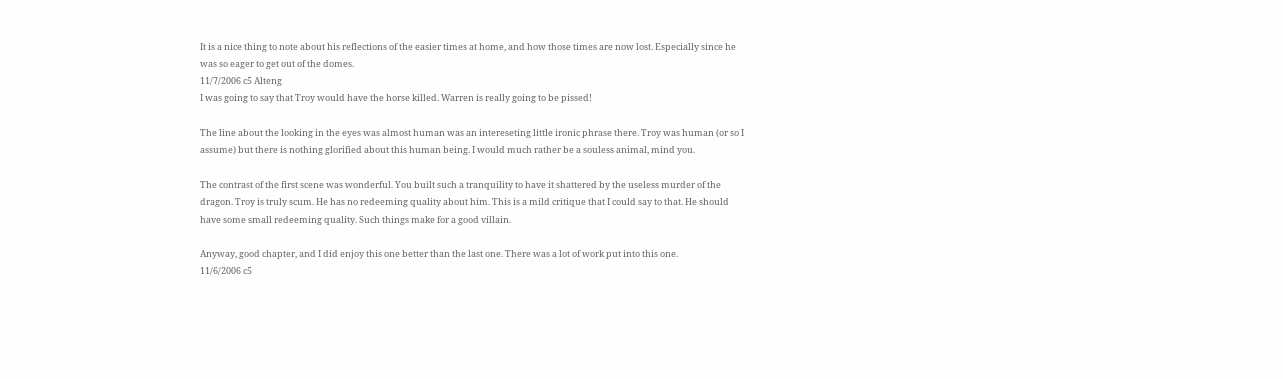It is a nice thing to note about his reflections of the easier times at home, and how those times are now lost. Especially since he was so eager to get out of the domes.
11/7/2006 c5 Alteng
I was going to say that Troy would have the horse killed. Warren is really going to be pissed!

The line about the looking in the eyes was almost human was an intereseting little ironic phrase there. Troy was human (or so I assume) but there is nothing glorified about this human being. I would much rather be a souless animal, mind you.

The contrast of the first scene was wonderful. You built such a tranquility to have it shattered by the useless murder of the dragon. Troy is truly scum. He has no redeeming quality about him. This is a mild critique that I could say to that. He should have some small redeeming quality. Such things make for a good villain.

Anyway, good chapter, and I did enjoy this one better than the last one. There was a lot of work put into this one.
11/6/2006 c5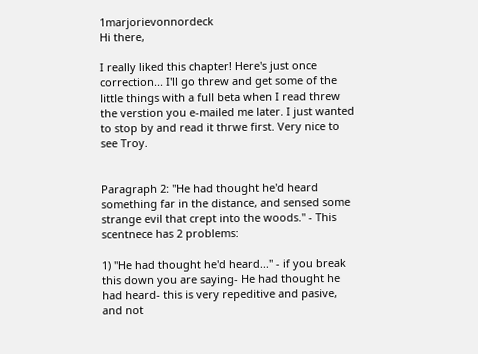1marjorievonnordeck
Hi there,

I really liked this chapter! Here's just once correction... I'll go threw and get some of the little things with a full beta when I read threw the verstion you e-mailed me later. I just wanted to stop by and read it thrwe first. Very nice to see Troy.


Paragraph 2: "He had thought he'd heard something far in the distance, and sensed some strange evil that crept into the woods." - This scentnece has 2 problems:

1) "He had thought he'd heard..." - if you break this down you are saying- He had thought he had heard- this is very repeditive and pasive, and not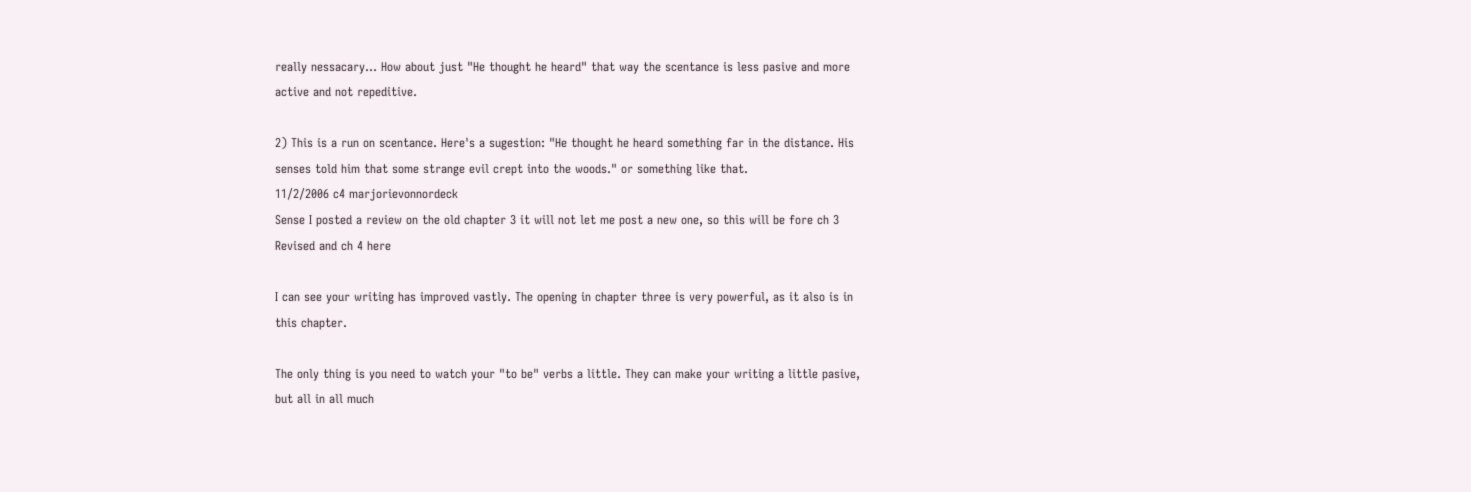really nessacary... How about just "He thought he heard" that way the scentance is less pasive and more active and not repeditive.

2) This is a run on scentance. Here's a sugestion: "He thought he heard something far in the distance. His senses told him that some strange evil crept into the woods." or something like that.
11/2/2006 c4 marjorievonnordeck
Sense I posted a review on the old chapter 3 it will not let me post a new one, so this will be fore ch 3 Revised and ch 4 here

I can see your writing has improved vastly. The opening in chapter three is very powerful, as it also is in this chapter.

The only thing is you need to watch your "to be" verbs a little. They can make your writing a little pasive, but all in all much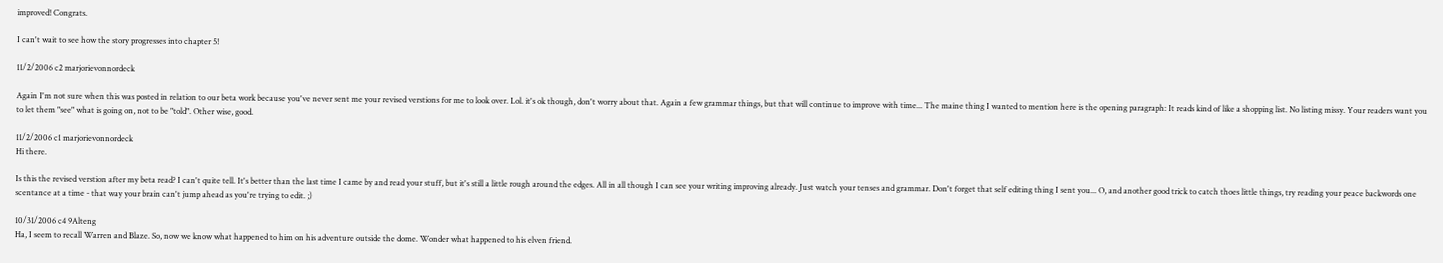improved! Congrats.

I can't wait to see how the story progresses into chapter 5!

11/2/2006 c2 marjorievonnordeck

Again I'm not sure when this was posted in relation to our beta work because you've never sent me your revised verstions for me to look over. Lol. it's ok though, don't worry about that. Again a few grammar things, but that will continue to improve with time... The maine thing I wanted to mention here is the opening paragraph: It reads kind of like a shopping list. No listing missy. Your readers want you to let them "see" what is going on, not to be "told". Other wise, good.

11/2/2006 c1 marjorievonnordeck
Hi there.

Is this the revised verstion after my beta read? I can't quite tell. It's better than the last time I came by and read your stuff, but it's still a little rough around the edges. All in all though I can see your writing improving already. Just watch your tenses and grammar. Don't forget that self editing thing I sent you... O, and another good trick to catch thoes little things, try reading your peace backwords one scentance at a time - that way your brain can't jump ahead as you're trying to edit. ;)

10/31/2006 c4 9Alteng
Ha, I seem to recall Warren and Blaze. So, now we know what happened to him on his adventure outside the dome. Wonder what happened to his elven friend.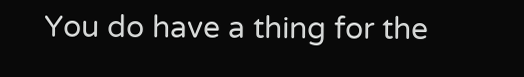You do have a thing for the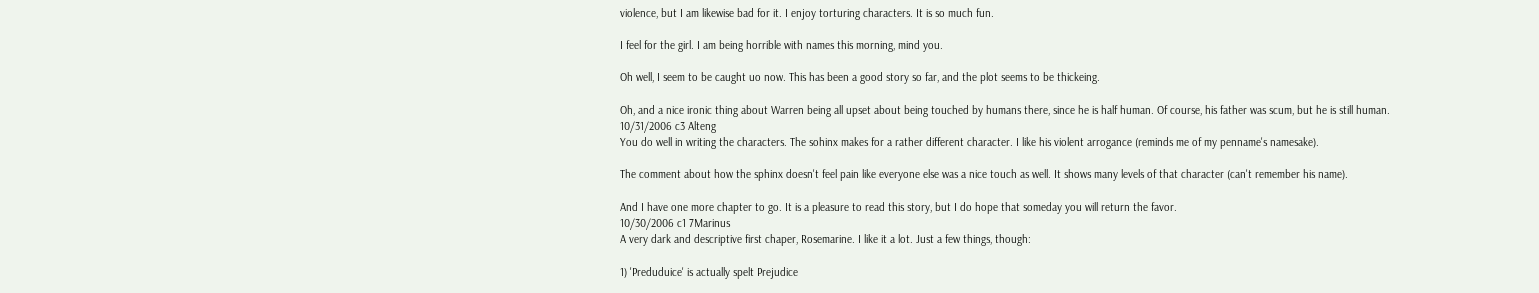violence, but I am likewise bad for it. I enjoy torturing characters. It is so much fun.

I feel for the girl. I am being horrible with names this morning, mind you.

Oh well, I seem to be caught uo now. This has been a good story so far, and the plot seems to be thickeing.

Oh, and a nice ironic thing about Warren being all upset about being touched by humans there, since he is half human. Of course, his father was scum, but he is still human.
10/31/2006 c3 Alteng
You do well in writing the characters. The sohinx makes for a rather different character. I like his violent arrogance (reminds me of my penname's namesake).

The comment about how the sphinx doesn't feel pain like everyone else was a nice touch as well. It shows many levels of that character (can't remember his name).

And I have one more chapter to go. It is a pleasure to read this story, but I do hope that someday you will return the favor.
10/30/2006 c1 7Marinus
A very dark and descriptive first chaper, Rosemarine. I like it a lot. Just a few things, though:

1) 'Preduduice' is actually spelt Prejudice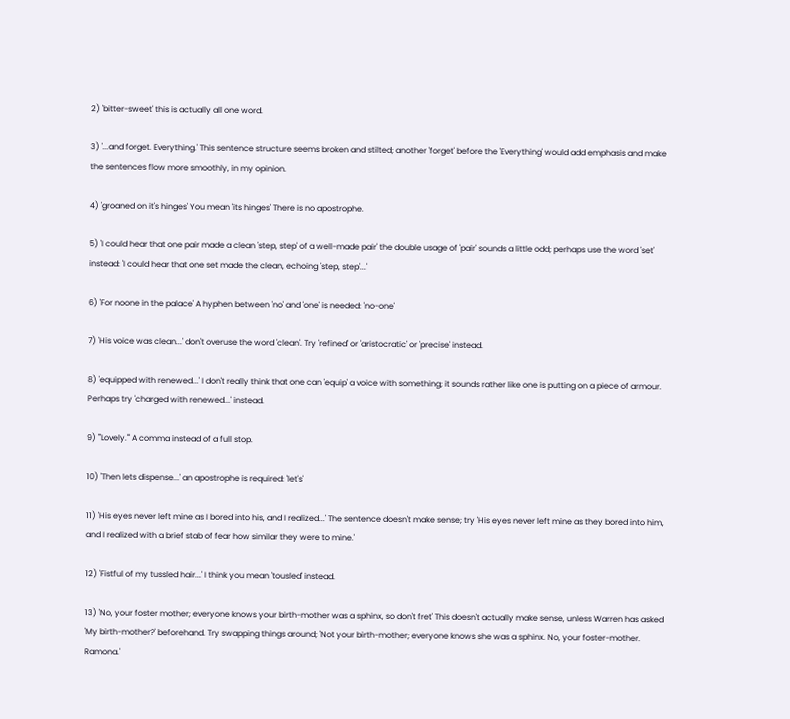2) 'bitter-sweet' this is actually all one word.

3) '...and forget. Everything.' This sentence structure seems broken and stilted; another 'forget' before the 'Everything' would add emphasis and make the sentences flow more smoothly, in my opinion.

4) 'groaned on it's hinges' You mean 'its hinges' There is no apostrophe.

5) 'I could hear that one pair made a clean 'step, step' of a well-made pair' the double usage of 'pair' sounds a little odd; perhaps use the word 'set' instead: 'I could hear that one set made the clean, echoing 'step, step'...'

6) 'For noone in the palace' A hyphen between 'no' and 'one' is needed: 'no-one'

7) 'His voice was clean...' don't overuse the word 'clean'. Try 'refined' or 'aristocratic' or 'precise' instead.

8) 'equipped with renewed...' I don't really think that one can 'equip' a voice with something; it sounds rather like one is putting on a piece of armour. Perhaps try 'charged with renewed...' instead.

9) '"Lovely."' A comma instead of a full stop.

10) 'Then lets dispense...' an apostrophe is required: 'let's'

11) 'His eyes never left mine as I bored into his, and I realized...' The sentence doesn't make sense; try 'His eyes never left mine as they bored into him, and I realized with a brief stab of fear how similar they were to mine.'

12) 'Fistful of my tussled hair...' I think you mean 'tousled' instead.

13) 'No, your foster mother; everyone knows your birth-mother was a sphinx, so don't fret' This doesn't actually make sense, unless Warren has asked 'My birth-mother?' beforehand. Try swapping things around; 'Not your birth-mother; everyone knows she was a sphinx. No, your foster-mother. Ramona.'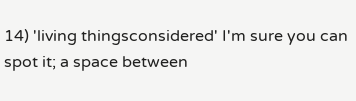14) 'living thingsconsidered' I'm sure you can spot it; a space between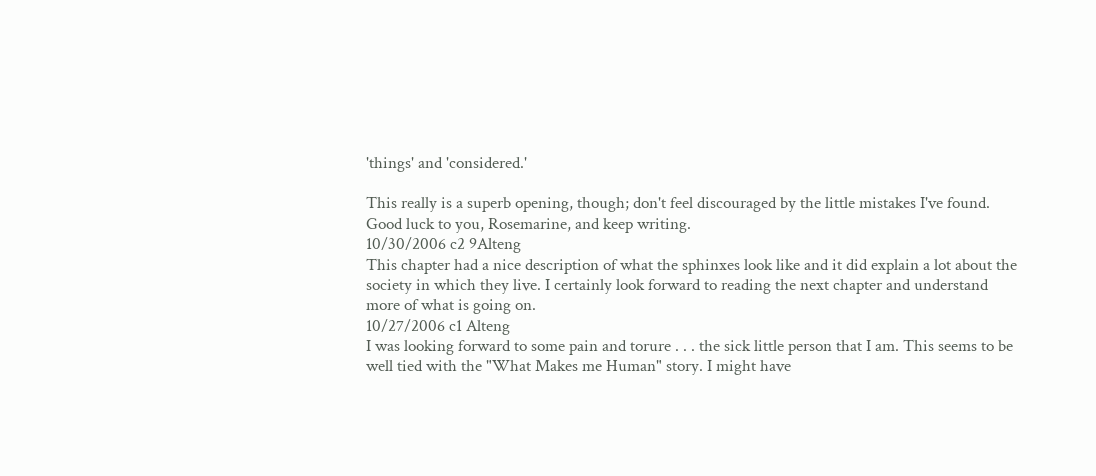'things' and 'considered.'

This really is a superb opening, though; don't feel discouraged by the little mistakes I've found. Good luck to you, Rosemarine, and keep writing.
10/30/2006 c2 9Alteng
This chapter had a nice description of what the sphinxes look like and it did explain a lot about the society in which they live. I certainly look forward to reading the next chapter and understand more of what is going on.
10/27/2006 c1 Alteng
I was looking forward to some pain and torure . . . the sick little person that I am. This seems to be well tied with the "What Makes me Human" story. I might have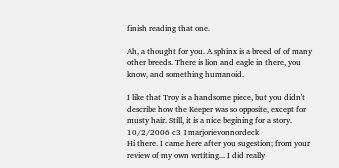finish reading that one.

Ah, a thought for you. A sphinx is a breed of of many other breeds. There is lion and eagle in there, you know, and something humanoid.

I like that Troy is a handsome piece, but you didn't describe how the Keeper was so opposite, except for musty hair. Still, it is a nice begining for a story.
10/2/2006 c3 1marjorievonnordeck
Hi there. I came here after you sugestion; from your review of my own wrtiting... I did really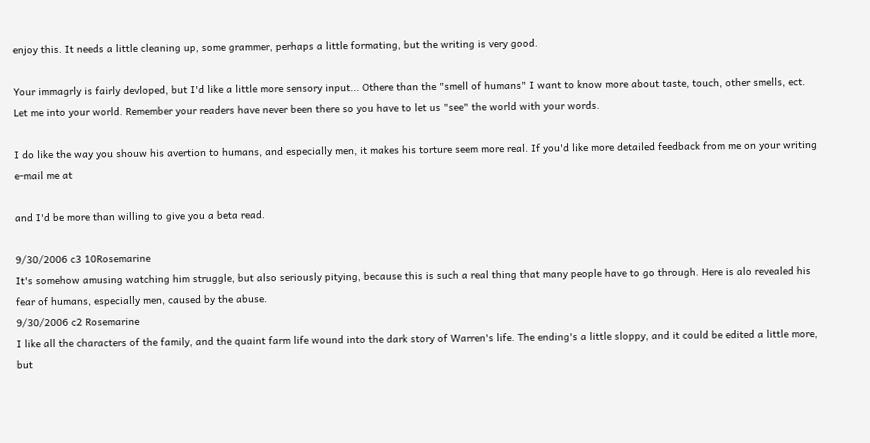enjoy this. It needs a little cleaning up, some grammer, perhaps a little formating, but the writing is very good.

Your immagrly is fairly devloped, but I'd like a little more sensory input... Othere than the "smell of humans" I want to know more about taste, touch, other smells, ect. Let me into your world. Remember your readers have never been there so you have to let us "see" the world with your words.

I do like the way you shouw his avertion to humans, and especially men, it makes his torture seem more real. If you'd like more detailed feedback from me on your writing e-mail me at

and I'd be more than willing to give you a beta read.

9/30/2006 c3 10Rosemarine
It's somehow amusing watching him struggle, but also seriously pitying, because this is such a real thing that many people have to go through. Here is alo revealed his fear of humans, especially men, caused by the abuse.
9/30/2006 c2 Rosemarine
I like all the characters of the family, and the quaint farm life wound into the dark story of Warren's life. The ending's a little sloppy, and it could be edited a little more, but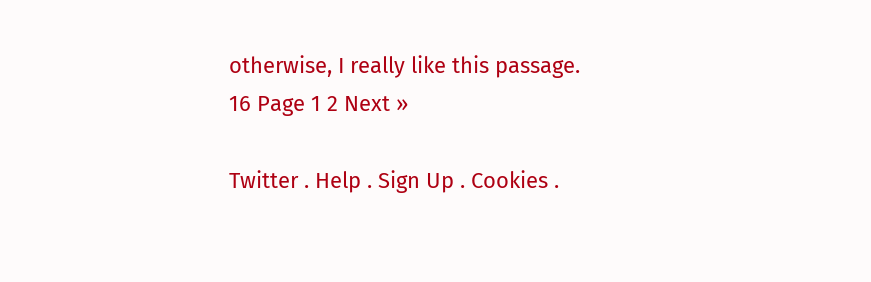otherwise, I really like this passage.
16 Page 1 2 Next »

Twitter . Help . Sign Up . Cookies .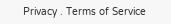Privacy . Terms of Service